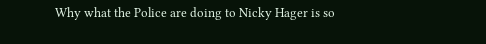Why what the Police are doing to Nicky Hager is so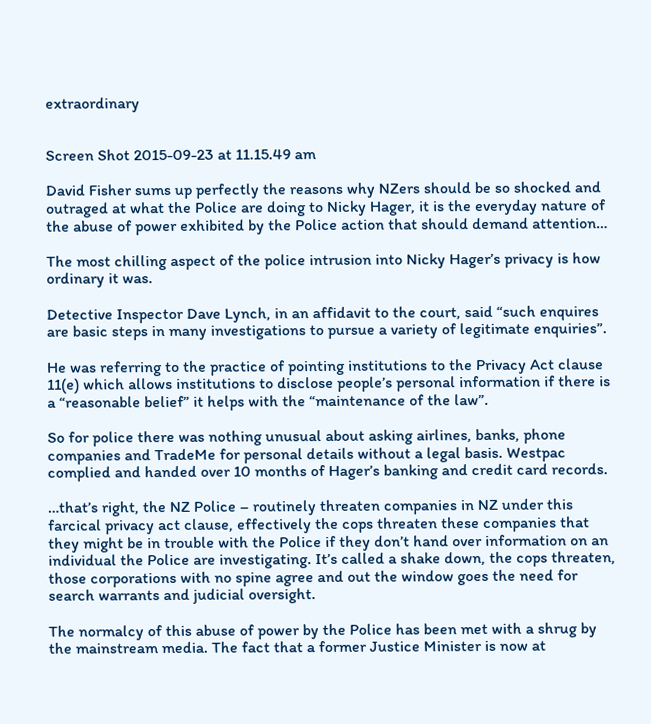extraordinary


Screen Shot 2015-09-23 at 11.15.49 am

David Fisher sums up perfectly the reasons why NZers should be so shocked and outraged at what the Police are doing to Nicky Hager, it is the everyday nature of the abuse of power exhibited by the Police action that should demand attention…

The most chilling aspect of the police intrusion into Nicky Hager’s privacy is how ordinary it was.

Detective Inspector Dave Lynch, in an affidavit to the court, said “such enquires are basic steps in many investigations to pursue a variety of legitimate enquiries”.

He was referring to the practice of pointing institutions to the Privacy Act clause 11(e) which allows institutions to disclose people’s personal information if there is a “reasonable belief” it helps with the “maintenance of the law”.

So for police there was nothing unusual about asking airlines, banks, phone companies and TradeMe for personal details without a legal basis. Westpac complied and handed over 10 months of Hager’s banking and credit card records.

…that’s right, the NZ Police – routinely threaten companies in NZ under this farcical privacy act clause, effectively the cops threaten these companies that they might be in trouble with the Police if they don’t hand over information on an individual the Police are investigating. It’s called a shake down, the cops threaten, those corporations with no spine agree and out the window goes the need for search warrants and judicial oversight.

The normalcy of this abuse of power by the Police has been met with a shrug by the mainstream media. The fact that a former Justice Minister is now at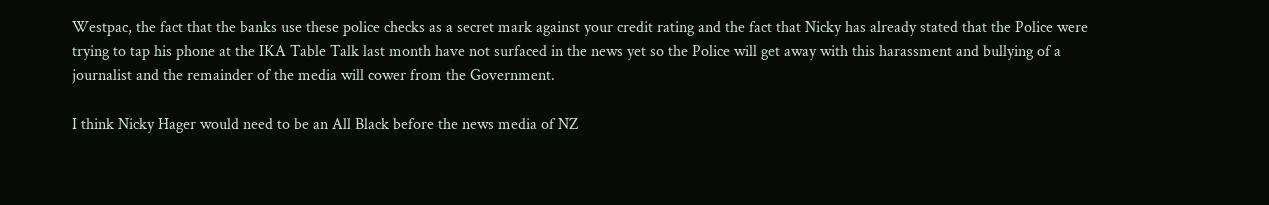Westpac, the fact that the banks use these police checks as a secret mark against your credit rating and the fact that Nicky has already stated that the Police were trying to tap his phone at the IKA Table Talk last month have not surfaced in the news yet so the Police will get away with this harassment and bullying of a journalist and the remainder of the media will cower from the Government.

I think Nicky Hager would need to be an All Black before the news media of NZ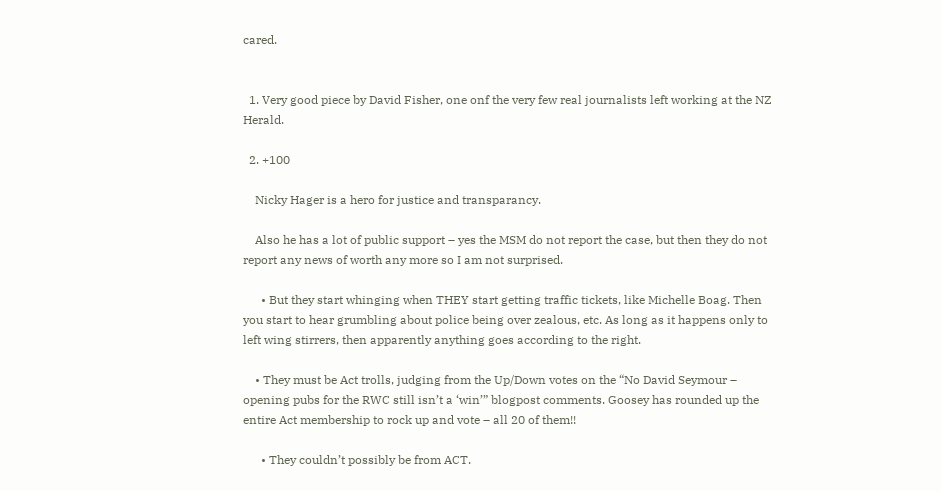cared.


  1. Very good piece by David Fisher, one onf the very few real journalists left working at the NZ Herald.

  2. +100

    Nicky Hager is a hero for justice and transparancy.

    Also he has a lot of public support – yes the MSM do not report the case, but then they do not report any news of worth any more so I am not surprised.

      • But they start whinging when THEY start getting traffic tickets, like Michelle Boag. Then you start to hear grumbling about police being over zealous, etc. As long as it happens only to left wing stirrers, then apparently anything goes according to the right.

    • They must be Act trolls, judging from the Up/Down votes on the “No David Seymour – opening pubs for the RWC still isn’t a ‘win’” blogpost comments. Goosey has rounded up the entire Act membership to rock up and vote – all 20 of them!!

      • They couldn’t possibly be from ACT.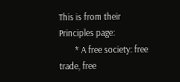This is from their Principles page:
        * A free society: free trade, free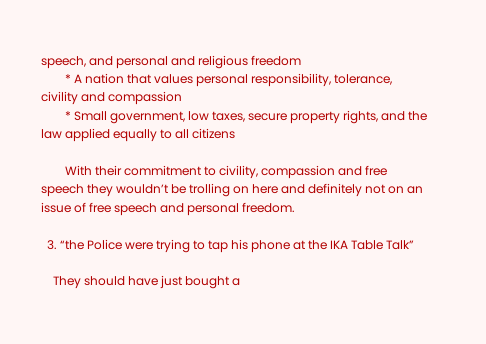speech, and personal and religious freedom
        * A nation that values personal responsibility, tolerance, civility and compassion
        * Small government, low taxes, secure property rights, and the law applied equally to all citizens

        With their commitment to civility, compassion and free speech they wouldn’t be trolling on here and definitely not on an issue of free speech and personal freedom.

  3. “the Police were trying to tap his phone at the IKA Table Talk”

    They should have just bought a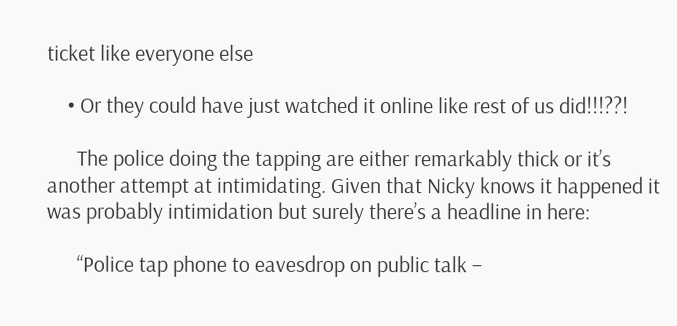ticket like everyone else

    • Or they could have just watched it online like rest of us did!!!??!

      The police doing the tapping are either remarkably thick or it’s another attempt at intimidating. Given that Nicky knows it happened it was probably intimidation but surely there’s a headline in here:

      “Police tap phone to eavesdrop on public talk –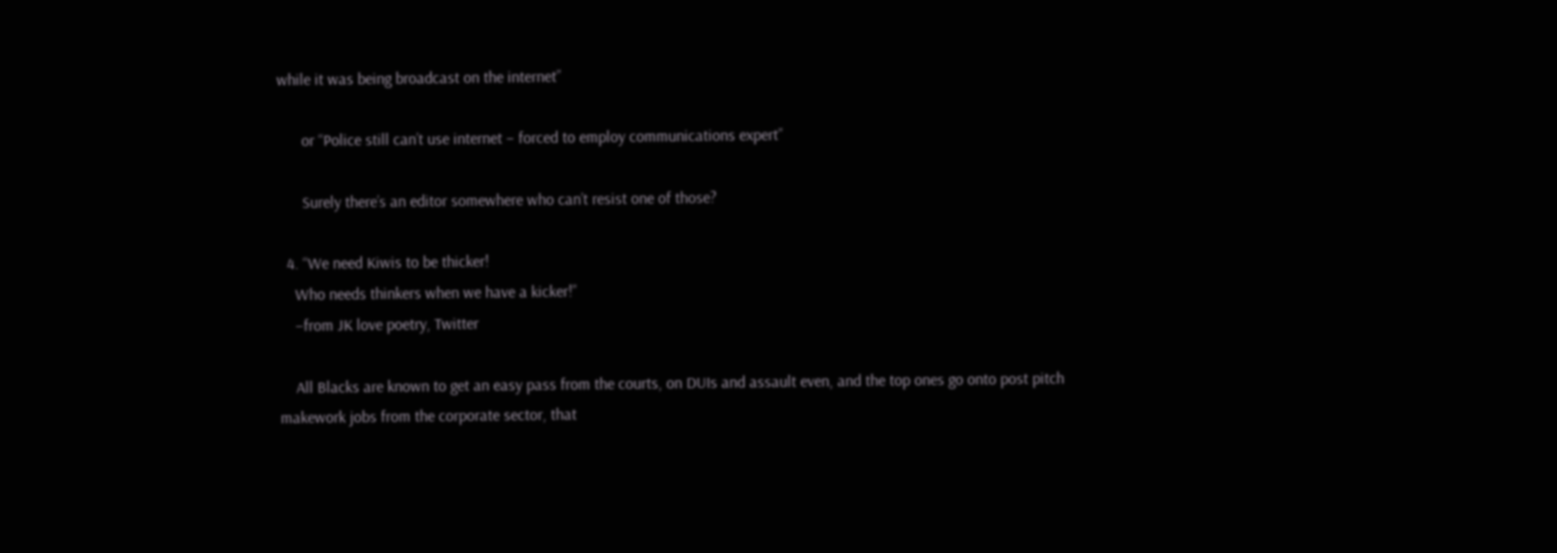while it was being broadcast on the internet”

      or “Police still can’t use internet – forced to employ communications expert”

      Surely there’s an editor somewhere who can’t resist one of those?

  4. “We need Kiwis to be thicker!
    Who needs thinkers when we have a kicker!”
    –from JK love poetry, Twitter

    All Blacks are known to get an easy pass from the courts, on DUIs and assault even, and the top ones go onto post pitch makework jobs from the corporate sector, that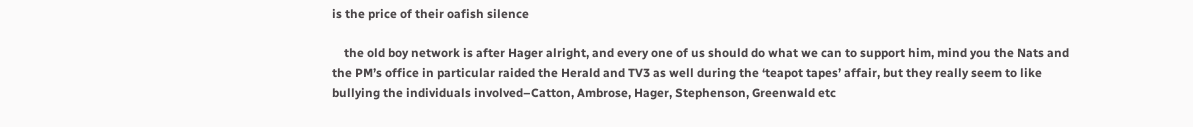is the price of their oafish silence

    the old boy network is after Hager alright, and every one of us should do what we can to support him, mind you the Nats and the PM’s office in particular raided the Herald and TV3 as well during the ‘teapot tapes’ affair, but they really seem to like bullying the individuals involved–Catton, Ambrose, Hager, Stephenson, Greenwald etc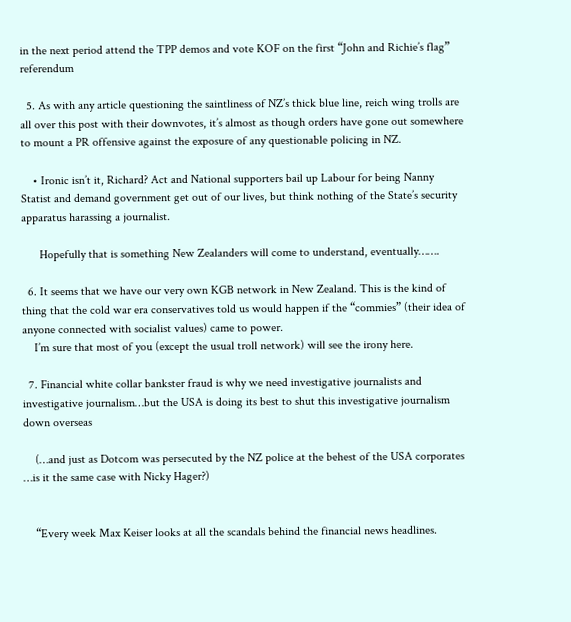in the next period attend the TPP demos and vote KOF on the first “John and Richie’s flag” referendum

  5. As with any article questioning the saintliness of NZ’s thick blue line, reich wing trolls are all over this post with their downvotes, it’s almost as though orders have gone out somewhere to mount a PR offensive against the exposure of any questionable policing in NZ.

    • Ironic isn’t it, Richard? Act and National supporters bail up Labour for being Nanny Statist and demand government get out of our lives, but think nothing of the State’s security apparatus harassing a journalist.

      Hopefully that is something New Zealanders will come to understand, eventually…….

  6. It seems that we have our very own KGB network in New Zealand. This is the kind of thing that the cold war era conservatives told us would happen if the “commies” (their idea of anyone connected with socialist values) came to power.
    I’m sure that most of you (except the usual troll network) will see the irony here.

  7. Financial white collar bankster fraud is why we need investigative journalists and investigative journalism…but the USA is doing its best to shut this investigative journalism down overseas

    (…and just as Dotcom was persecuted by the NZ police at the behest of the USA corporates …is it the same case with Nicky Hager?)


    “Every week Max Keiser looks at all the scandals behind the financial news headlines.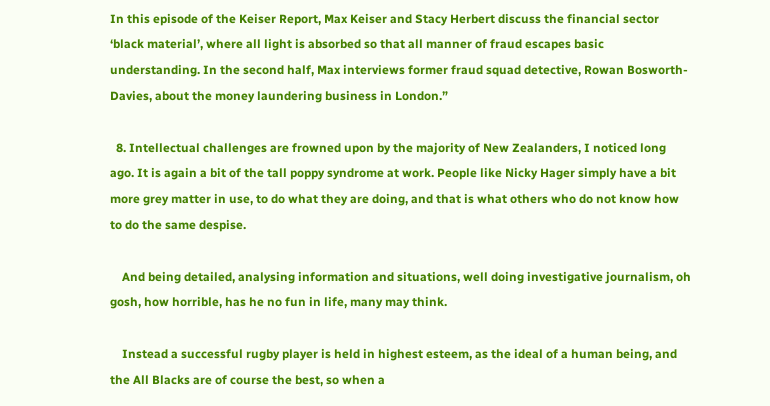In this episode of the Keiser Report, Max Keiser and Stacy Herbert discuss the financial sector ‘black material’, where all light is absorbed so that all manner of fraud escapes basic understanding. In the second half, Max interviews former fraud squad detective, Rowan Bosworth-Davies, about the money laundering business in London.”

  8. Intellectual challenges are frowned upon by the majority of New Zealanders, I noticed long ago. It is again a bit of the tall poppy syndrome at work. People like Nicky Hager simply have a bit more grey matter in use, to do what they are doing, and that is what others who do not know how to do the same despise.

    And being detailed, analysing information and situations, well doing investigative journalism, oh gosh, how horrible, has he no fun in life, many may think.

    Instead a successful rugby player is held in highest esteem, as the ideal of a human being, and the All Blacks are of course the best, so when a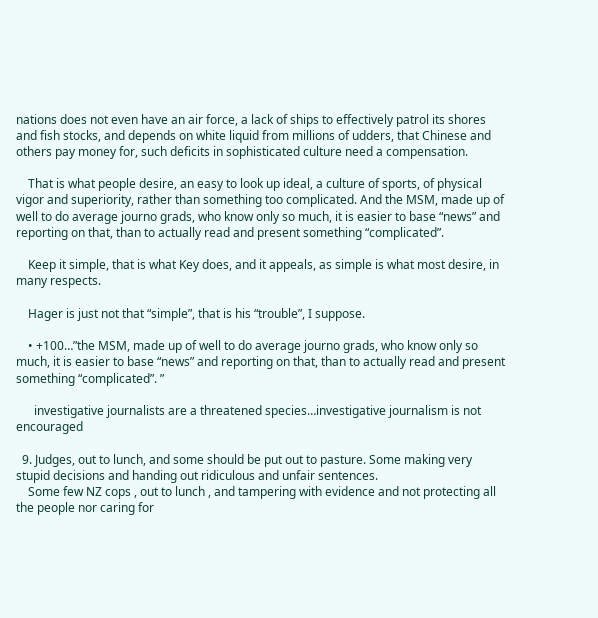nations does not even have an air force, a lack of ships to effectively patrol its shores and fish stocks, and depends on white liquid from millions of udders, that Chinese and others pay money for, such deficits in sophisticated culture need a compensation.

    That is what people desire, an easy to look up ideal, a culture of sports, of physical vigor and superiority, rather than something too complicated. And the MSM, made up of well to do average journo grads, who know only so much, it is easier to base “news” and reporting on that, than to actually read and present something “complicated”.

    Keep it simple, that is what Key does, and it appeals, as simple is what most desire, in many respects.

    Hager is just not that “simple”, that is his “trouble”, I suppose.

    • +100…”the MSM, made up of well to do average journo grads, who know only so much, it is easier to base “news” and reporting on that, than to actually read and present something “complicated”. ”

      investigative journalists are a threatened species…investigative journalism is not encouraged

  9. Judges, out to lunch, and some should be put out to pasture. Some making very stupid decisions and handing out ridiculous and unfair sentences.
    Some few NZ cops , out to lunch , and tampering with evidence and not protecting all the people nor caring for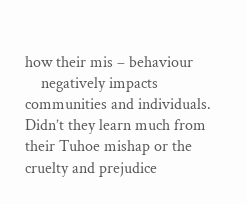how their mis – behaviour
    negatively impacts communities and individuals. Didn’t they learn much from their Tuhoe mishap or the cruelty and prejudice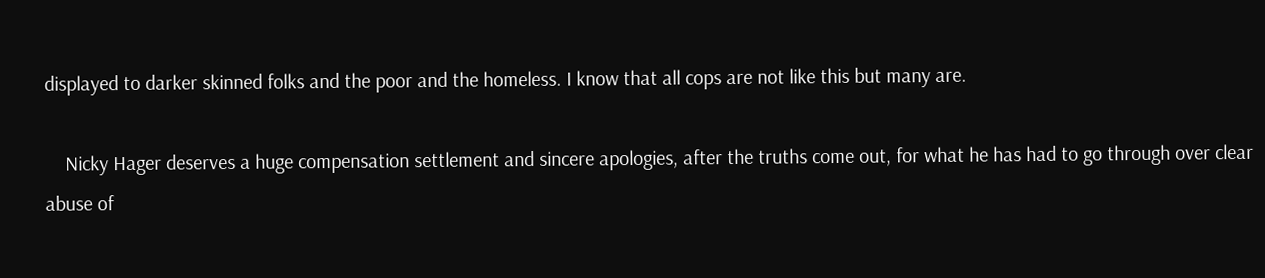displayed to darker skinned folks and the poor and the homeless. I know that all cops are not like this but many are.

    Nicky Hager deserves a huge compensation settlement and sincere apologies, after the truths come out, for what he has had to go through over clear abuse of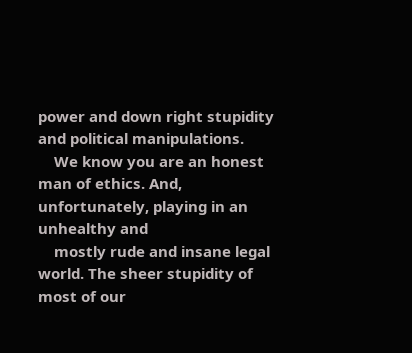power and down right stupidity and political manipulations.
    We know you are an honest man of ethics. And, unfortunately, playing in an unhealthy and
    mostly rude and insane legal world. The sheer stupidity of most of our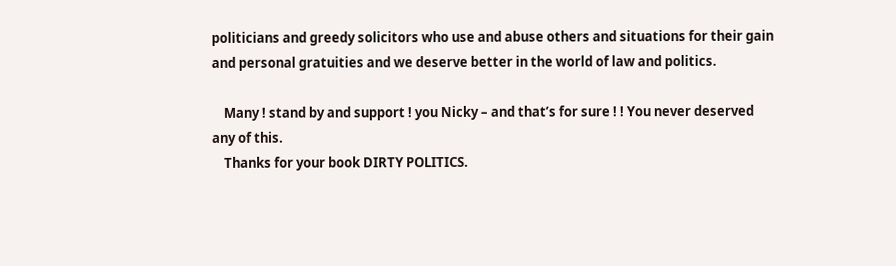politicians and greedy solicitors who use and abuse others and situations for their gain and personal gratuities and we deserve better in the world of law and politics.

    Many ! stand by and support ! you Nicky – and that’s for sure ! ! You never deserved any of this.
    Thanks for your book DIRTY POLITICS.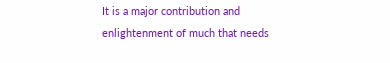It is a major contribution and enlightenment of much that needs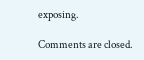exposing.

Comments are closed.